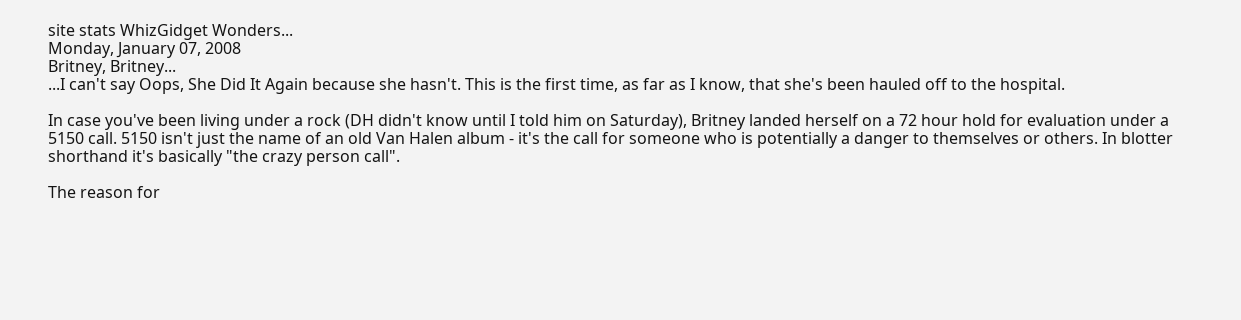site stats WhizGidget Wonders...
Monday, January 07, 2008
Britney, Britney...
...I can't say Oops, She Did It Again because she hasn't. This is the first time, as far as I know, that she's been hauled off to the hospital.

In case you've been living under a rock (DH didn't know until I told him on Saturday), Britney landed herself on a 72 hour hold for evaluation under a 5150 call. 5150 isn't just the name of an old Van Halen album - it's the call for someone who is potentially a danger to themselves or others. In blotter shorthand it's basically "the crazy person call".

The reason for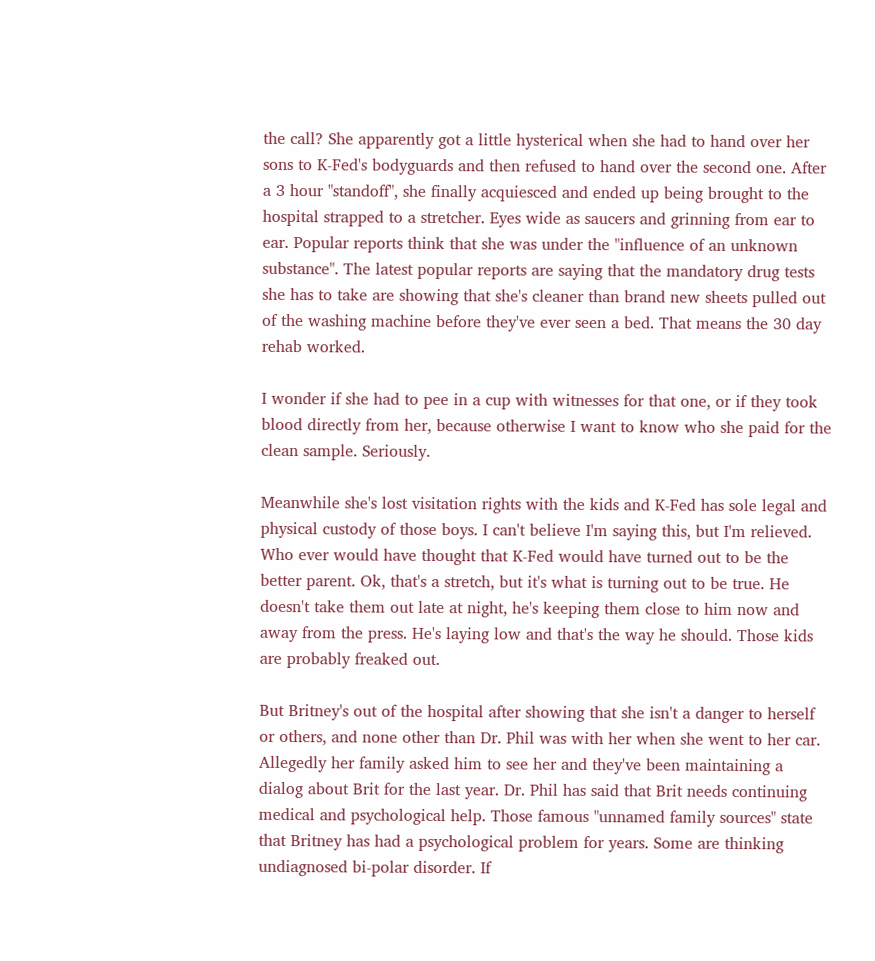the call? She apparently got a little hysterical when she had to hand over her sons to K-Fed's bodyguards and then refused to hand over the second one. After a 3 hour "standoff", she finally acquiesced and ended up being brought to the hospital strapped to a stretcher. Eyes wide as saucers and grinning from ear to ear. Popular reports think that she was under the "influence of an unknown substance". The latest popular reports are saying that the mandatory drug tests she has to take are showing that she's cleaner than brand new sheets pulled out of the washing machine before they've ever seen a bed. That means the 30 day rehab worked.

I wonder if she had to pee in a cup with witnesses for that one, or if they took blood directly from her, because otherwise I want to know who she paid for the clean sample. Seriously.

Meanwhile she's lost visitation rights with the kids and K-Fed has sole legal and physical custody of those boys. I can't believe I'm saying this, but I'm relieved. Who ever would have thought that K-Fed would have turned out to be the better parent. Ok, that's a stretch, but it's what is turning out to be true. He doesn't take them out late at night, he's keeping them close to him now and away from the press. He's laying low and that's the way he should. Those kids are probably freaked out.

But Britney's out of the hospital after showing that she isn't a danger to herself or others, and none other than Dr. Phil was with her when she went to her car. Allegedly her family asked him to see her and they've been maintaining a dialog about Brit for the last year. Dr. Phil has said that Brit needs continuing medical and psychological help. Those famous "unnamed family sources" state that Britney has had a psychological problem for years. Some are thinking undiagnosed bi-polar disorder. If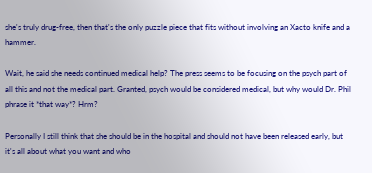she's truly drug-free, then that's the only puzzle piece that fits without involving an Xacto knife and a hammer.

Wait, he said she needs continued medical help? The press seems to be focusing on the psych part of all this and not the medical part. Granted, psych would be considered medical, but why would Dr. Phil phrase it *that way*? Hrm?

Personally I still think that she should be in the hospital and should not have been released early, but it's all about what you want and who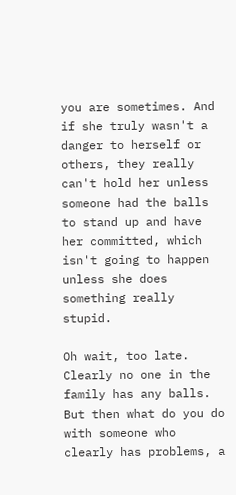you are sometimes. And if she truly wasn't a danger to herself or others, they really can't hold her unless someone had the balls to stand up and have her committed, which isn't going to happen unless she does something really stupid.

Oh wait, too late. Clearly no one in the family has any balls. But then what do you do with someone who clearly has problems, a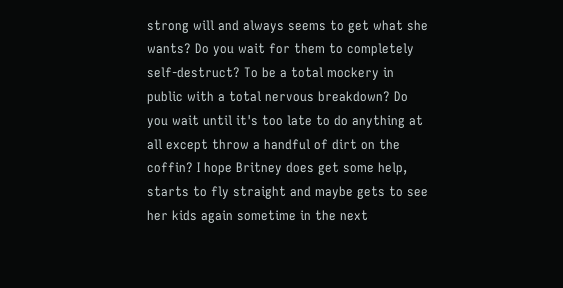strong will and always seems to get what she wants? Do you wait for them to completely self-destruct? To be a total mockery in public with a total nervous breakdown? Do you wait until it's too late to do anything at all except throw a handful of dirt on the coffin? I hope Britney does get some help, starts to fly straight and maybe gets to see her kids again sometime in the next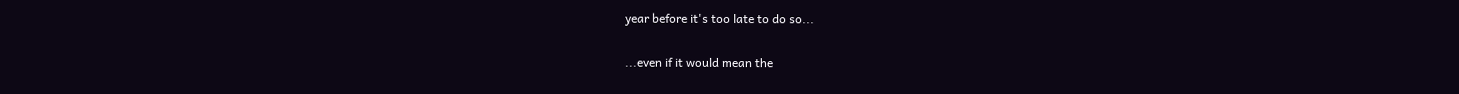year before it's too late to do so...

...even if it would mean the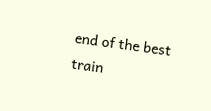end of the best train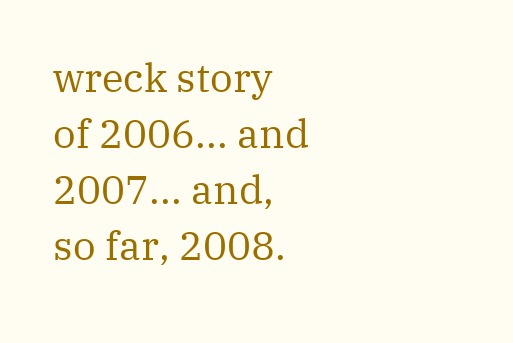wreck story of 2006... and 2007... and, so far, 2008.